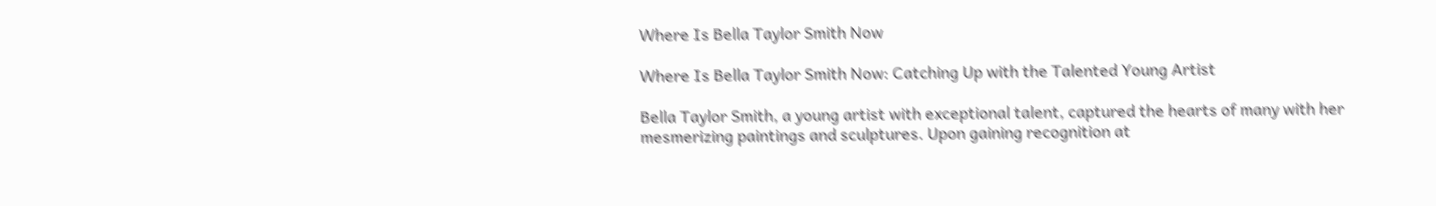Where Is Bella Taylor Smith Now

Where Is Bella Taylor Smith Now: Catching Up with the Talented Young Artist

Bella Taylor Smith, a young artist with exceptional talent, captured the hearts of many with her mesmerizing paintings and sculptures. Upon gaining recognition at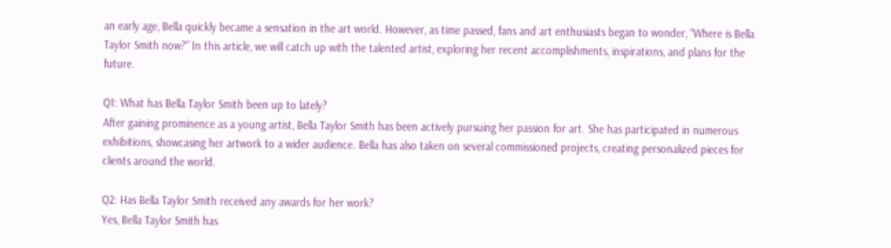an early age, Bella quickly became a sensation in the art world. However, as time passed, fans and art enthusiasts began to wonder, “Where is Bella Taylor Smith now?” In this article, we will catch up with the talented artist, exploring her recent accomplishments, inspirations, and plans for the future.

Q1: What has Bella Taylor Smith been up to lately?
After gaining prominence as a young artist, Bella Taylor Smith has been actively pursuing her passion for art. She has participated in numerous exhibitions, showcasing her artwork to a wider audience. Bella has also taken on several commissioned projects, creating personalized pieces for clients around the world.

Q2: Has Bella Taylor Smith received any awards for her work?
Yes, Bella Taylor Smith has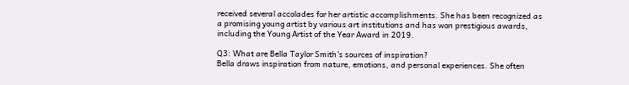received several accolades for her artistic accomplishments. She has been recognized as a promising young artist by various art institutions and has won prestigious awards, including the Young Artist of the Year Award in 2019.

Q3: What are Bella Taylor Smith’s sources of inspiration?
Bella draws inspiration from nature, emotions, and personal experiences. She often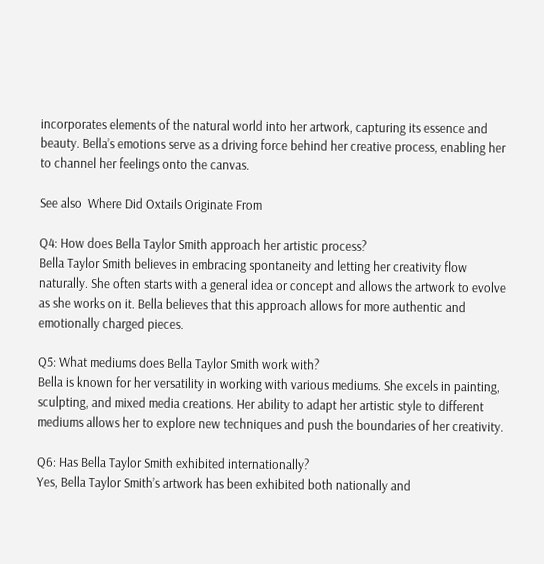incorporates elements of the natural world into her artwork, capturing its essence and beauty. Bella’s emotions serve as a driving force behind her creative process, enabling her to channel her feelings onto the canvas.

See also  Where Did Oxtails Originate From

Q4: How does Bella Taylor Smith approach her artistic process?
Bella Taylor Smith believes in embracing spontaneity and letting her creativity flow naturally. She often starts with a general idea or concept and allows the artwork to evolve as she works on it. Bella believes that this approach allows for more authentic and emotionally charged pieces.

Q5: What mediums does Bella Taylor Smith work with?
Bella is known for her versatility in working with various mediums. She excels in painting, sculpting, and mixed media creations. Her ability to adapt her artistic style to different mediums allows her to explore new techniques and push the boundaries of her creativity.

Q6: Has Bella Taylor Smith exhibited internationally?
Yes, Bella Taylor Smith’s artwork has been exhibited both nationally and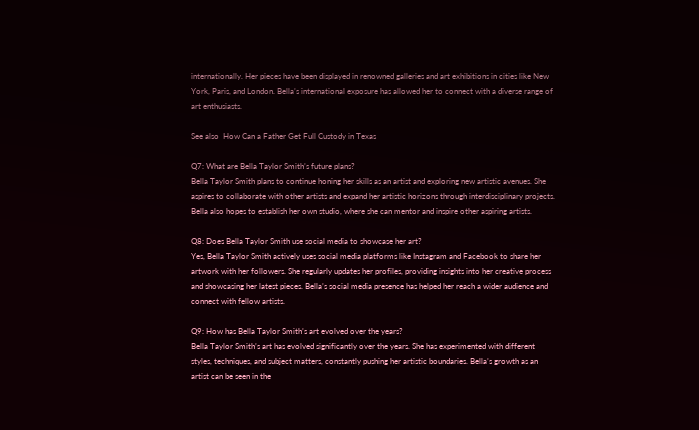internationally. Her pieces have been displayed in renowned galleries and art exhibitions in cities like New York, Paris, and London. Bella’s international exposure has allowed her to connect with a diverse range of art enthusiasts.

See also  How Can a Father Get Full Custody in Texas

Q7: What are Bella Taylor Smith’s future plans?
Bella Taylor Smith plans to continue honing her skills as an artist and exploring new artistic avenues. She aspires to collaborate with other artists and expand her artistic horizons through interdisciplinary projects. Bella also hopes to establish her own studio, where she can mentor and inspire other aspiring artists.

Q8: Does Bella Taylor Smith use social media to showcase her art?
Yes, Bella Taylor Smith actively uses social media platforms like Instagram and Facebook to share her artwork with her followers. She regularly updates her profiles, providing insights into her creative process and showcasing her latest pieces. Bella’s social media presence has helped her reach a wider audience and connect with fellow artists.

Q9: How has Bella Taylor Smith’s art evolved over the years?
Bella Taylor Smith’s art has evolved significantly over the years. She has experimented with different styles, techniques, and subject matters, constantly pushing her artistic boundaries. Bella’s growth as an artist can be seen in the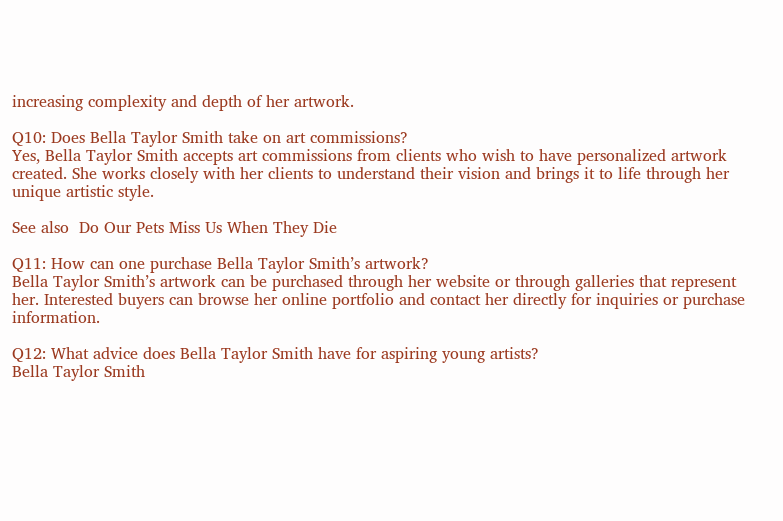increasing complexity and depth of her artwork.

Q10: Does Bella Taylor Smith take on art commissions?
Yes, Bella Taylor Smith accepts art commissions from clients who wish to have personalized artwork created. She works closely with her clients to understand their vision and brings it to life through her unique artistic style.

See also  Do Our Pets Miss Us When They Die

Q11: How can one purchase Bella Taylor Smith’s artwork?
Bella Taylor Smith’s artwork can be purchased through her website or through galleries that represent her. Interested buyers can browse her online portfolio and contact her directly for inquiries or purchase information.

Q12: What advice does Bella Taylor Smith have for aspiring young artists?
Bella Taylor Smith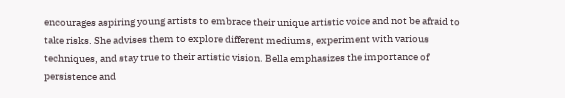encourages aspiring young artists to embrace their unique artistic voice and not be afraid to take risks. She advises them to explore different mediums, experiment with various techniques, and stay true to their artistic vision. Bella emphasizes the importance of persistence and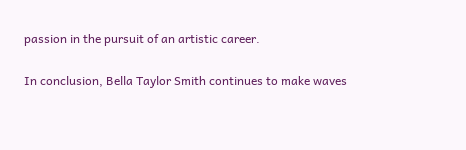passion in the pursuit of an artistic career.

In conclusion, Bella Taylor Smith continues to make waves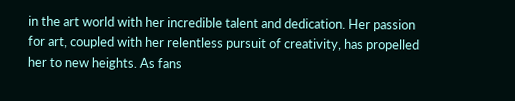in the art world with her incredible talent and dedication. Her passion for art, coupled with her relentless pursuit of creativity, has propelled her to new heights. As fans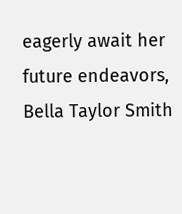eagerly await her future endeavors, Bella Taylor Smith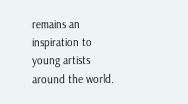remains an inspiration to young artists around the world.